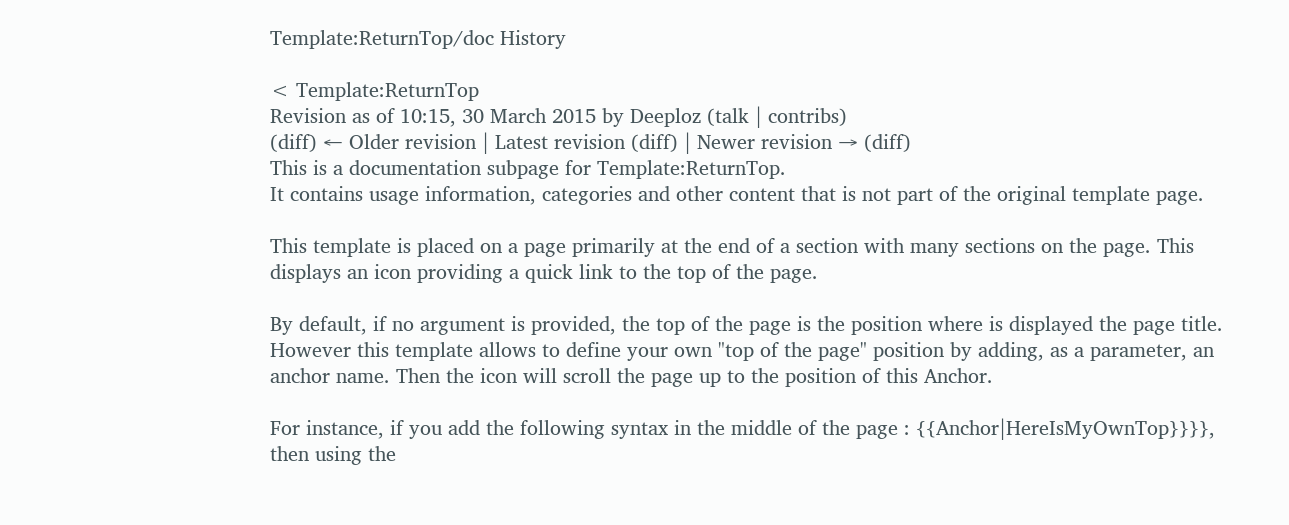Template:ReturnTop/doc History

< Template:ReturnTop
Revision as of 10:15, 30 March 2015 by Deeploz (talk | contribs)
(diff) ← Older revision | Latest revision (diff) | Newer revision → (diff)
This is a documentation subpage for Template:ReturnTop.
It contains usage information, categories and other content that is not part of the original template page.

This template is placed on a page primarily at the end of a section with many sections on the page. This displays an icon providing a quick link to the top of the page.

By default, if no argument is provided, the top of the page is the position where is displayed the page title. However this template allows to define your own "top of the page" position by adding, as a parameter, an anchor name. Then the icon will scroll the page up to the position of this Anchor.

For instance, if you add the following syntax in the middle of the page : {{Anchor|HereIsMyOwnTop}}}}, then using the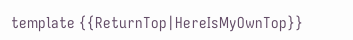template {{ReturnTop|HereIsMyOwnTop}}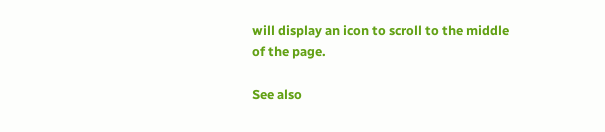will display an icon to scroll to the middle of the page.

See also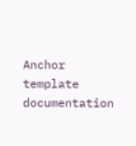Anchor template documentation